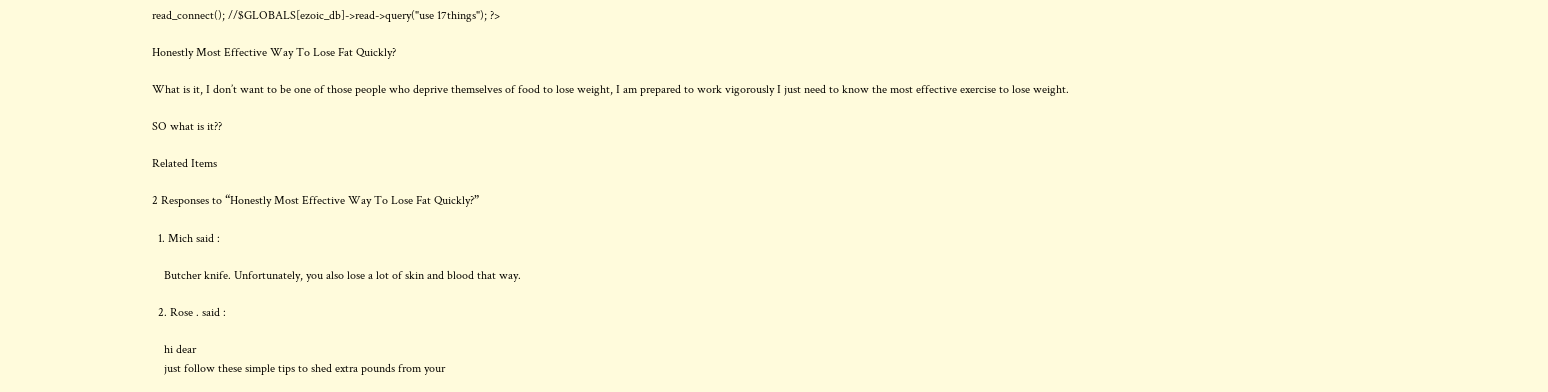read_connect(); //$GLOBALS[ezoic_db]->read->query("use 17things"); ?>

Honestly Most Effective Way To Lose Fat Quickly?

What is it, I don’t want to be one of those people who deprive themselves of food to lose weight, I am prepared to work vigorously I just need to know the most effective exercise to lose weight.

SO what is it??

Related Items

2 Responses to “Honestly Most Effective Way To Lose Fat Quickly?”

  1. Mich said :

    Butcher knife. Unfortunately, you also lose a lot of skin and blood that way.

  2. Rose . said :

    hi dear
    just follow these simple tips to shed extra pounds from your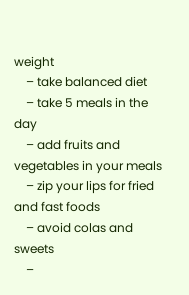weight
    – take balanced diet
    – take 5 meals in the day
    – add fruits and vegetables in your meals
    – zip your lips for fried and fast foods
    – avoid colas and sweets
    –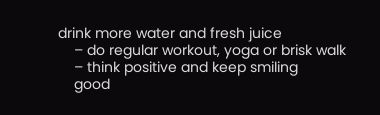drink more water and fresh juice
    – do regular workout, yoga or brisk walk
    – think positive and keep smiling
    good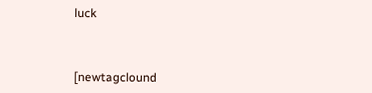luck



[newtagclound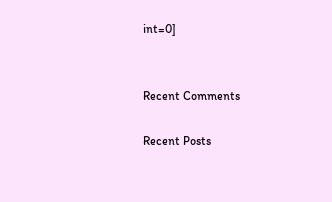int=0]


Recent Comments

Recent Posts